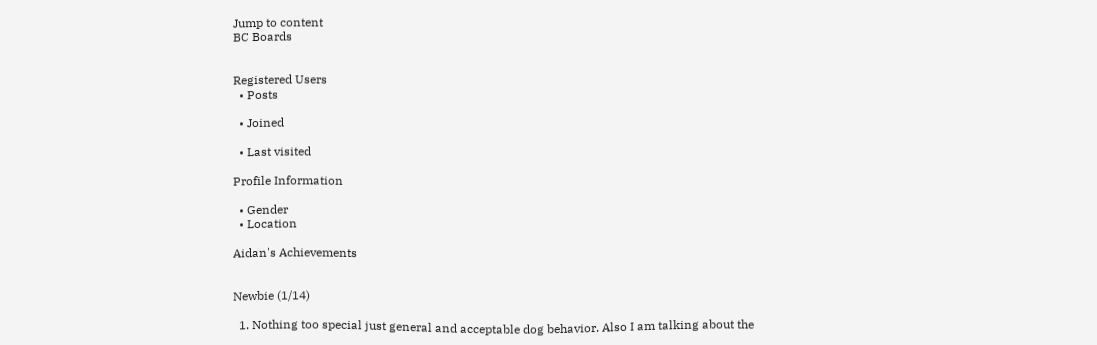Jump to content
BC Boards


Registered Users
  • Posts

  • Joined

  • Last visited

Profile Information

  • Gender
  • Location

Aidan's Achievements


Newbie (1/14)

  1. Nothing too special just general and acceptable dog behavior. Also I am talking about the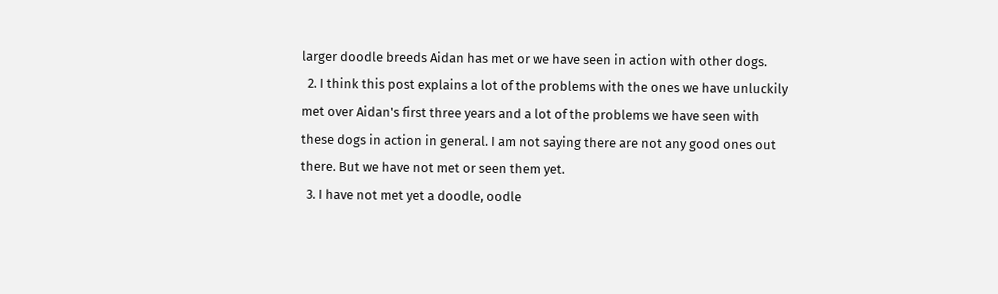larger doodle breeds Aidan has met or we have seen in action with other dogs.
  2. I think this post explains a lot of the problems with the ones we have unluckily met over Aidan's first three years and a lot of the problems we have seen with these dogs in action in general. I am not saying there are not any good ones out there. But we have not met or seen them yet.
  3. I have not met yet a doodle, oodle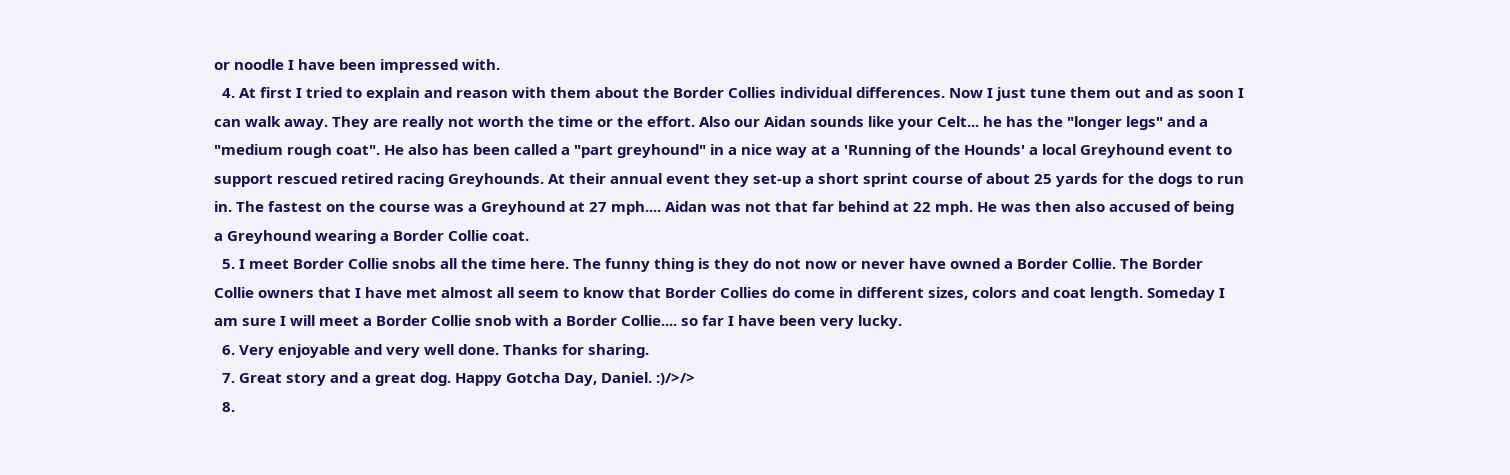or noodle I have been impressed with.
  4. At first I tried to explain and reason with them about the Border Collies individual differences. Now I just tune them out and as soon I can walk away. They are really not worth the time or the effort. Also our Aidan sounds like your Celt... he has the "longer legs" and a "medium rough coat". He also has been called a "part greyhound" in a nice way at a 'Running of the Hounds' a local Greyhound event to support rescued retired racing Greyhounds. At their annual event they set-up a short sprint course of about 25 yards for the dogs to run in. The fastest on the course was a Greyhound at 27 mph.... Aidan was not that far behind at 22 mph. He was then also accused of being a Greyhound wearing a Border Collie coat.
  5. I meet Border Collie snobs all the time here. The funny thing is they do not now or never have owned a Border Collie. The Border Collie owners that I have met almost all seem to know that Border Collies do come in different sizes, colors and coat length. Someday I am sure I will meet a Border Collie snob with a Border Collie.... so far I have been very lucky.
  6. Very enjoyable and very well done. Thanks for sharing.
  7. Great story and a great dog. Happy Gotcha Day, Daniel. :)/>/>
  8.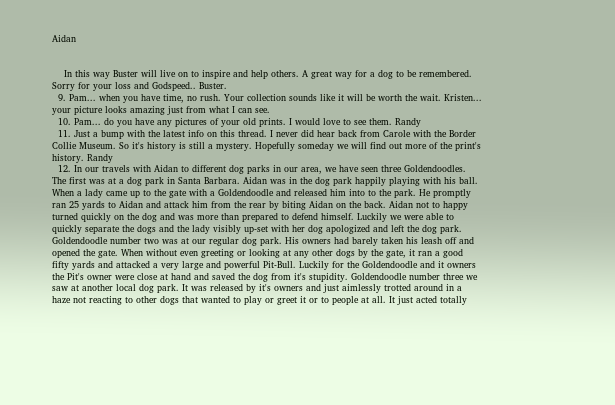Aidan


    In this way Buster will live on to inspire and help others. A great way for a dog to be remembered. Sorry for your loss and Godspeed.. Buster.
  9. Pam... when you have time, no rush. Your collection sounds like it will be worth the wait. Kristen... your picture looks amazing just from what I can see.
  10. Pam... do you have any pictures of your old prints. I would love to see them. Randy
  11. Just a bump with the latest info on this thread. I never did hear back from Carole with the Border Collie Museum. So it's history is still a mystery. Hopefully someday we will find out more of the print's history. Randy
  12. In our travels with Aidan to different dog parks in our area, we have seen three Goldendoodles. The first was at a dog park in Santa Barbara. Aidan was in the dog park happily playing with his ball. When a lady came up to the gate with a Goldendoodle and released him into to the park. He promptly ran 25 yards to Aidan and attack him from the rear by biting Aidan on the back. Aidan not to happy turned quickly on the dog and was more than prepared to defend himself. Luckily we were able to quickly separate the dogs and the lady visibly up-set with her dog apologized and left the dog park. Goldendoodle number two was at our regular dog park. His owners had barely taken his leash off and opened the gate. When without even greeting or looking at any other dogs by the gate, it ran a good fifty yards and attacked a very large and powerful Pit-Bull. Luckily for the Goldendoodle and it owners the Pit's owner were close at hand and saved the dog from it's stupidity. Goldendoodle number three we saw at another local dog park. It was released by it's owners and just aimlessly trotted around in a haze not reacting to other dogs that wanted to play or greet it or to people at all. It just acted totally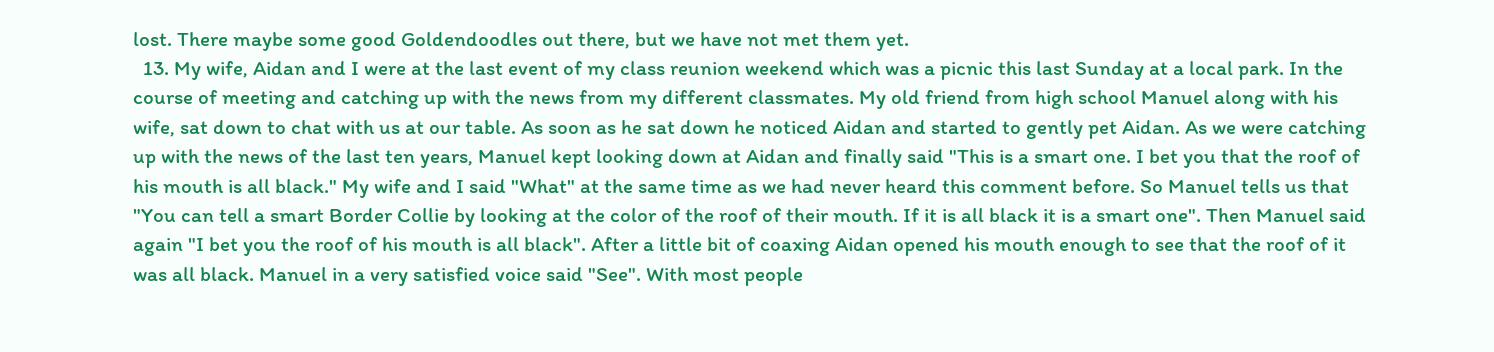lost. There maybe some good Goldendoodles out there, but we have not met them yet.
  13. My wife, Aidan and I were at the last event of my class reunion weekend which was a picnic this last Sunday at a local park. In the course of meeting and catching up with the news from my different classmates. My old friend from high school Manuel along with his wife, sat down to chat with us at our table. As soon as he sat down he noticed Aidan and started to gently pet Aidan. As we were catching up with the news of the last ten years, Manuel kept looking down at Aidan and finally said "This is a smart one. I bet you that the roof of his mouth is all black." My wife and I said "What" at the same time as we had never heard this comment before. So Manuel tells us that "You can tell a smart Border Collie by looking at the color of the roof of their mouth. If it is all black it is a smart one". Then Manuel said again "I bet you the roof of his mouth is all black". After a little bit of coaxing Aidan opened his mouth enough to see that the roof of it was all black. Manuel in a very satisfied voice said "See". With most people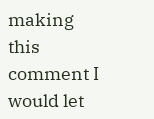making this comment I would let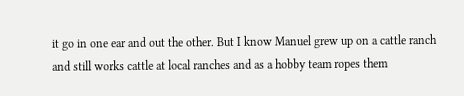it go in one ear and out the other. But I know Manuel grew up on a cattle ranch and still works cattle at local ranches and as a hobby team ropes them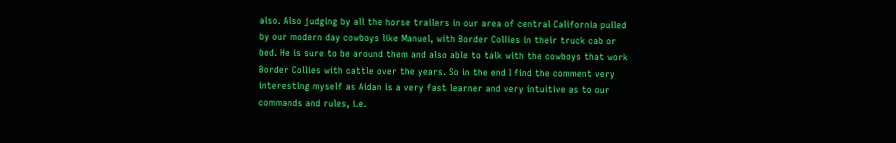also. Also judging by all the horse trailers in our area of central California pulled by our modern day cowboys like Manuel, with Border Collies in their truck cab or bed. He is sure to be around them and also able to talk with the cowboys that work Border Collies with cattle over the years. So in the end I find the comment very interesting myself as Aidan is a very fast learner and very intuitive as to our commands and rules, i.e.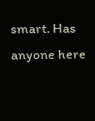smart. Has anyone here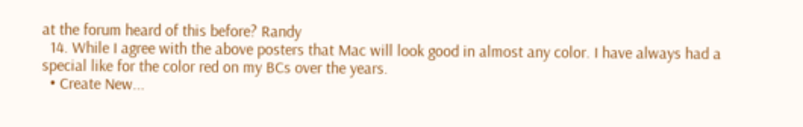at the forum heard of this before? Randy
  14. While I agree with the above posters that Mac will look good in almost any color. I have always had a special like for the color red on my BCs over the years.
  • Create New...